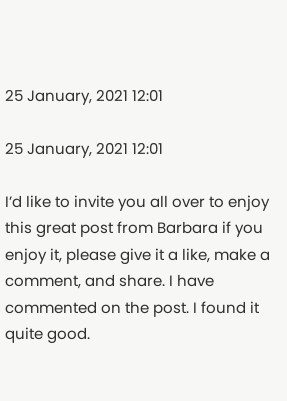25 January, 2021 12:01

25 January, 2021 12:01

I’d like to invite you all over to enjoy this great post from Barbara if you enjoy it, please give it a like, make a comment, and share. I have commented on the post. I found it quite good.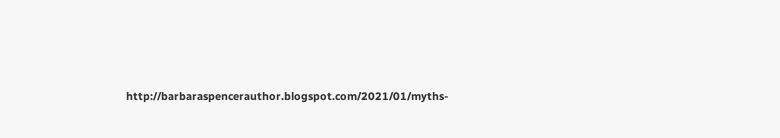http://barbaraspencerauthor.blogspot.com/2021/01/myths-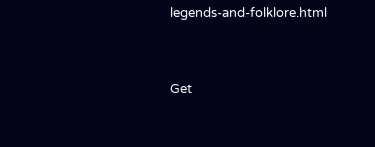legends-and-folklore.html


Get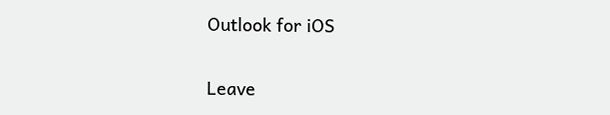Outlook for iOS

Leave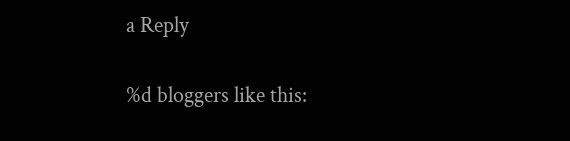a Reply

%d bloggers like this: